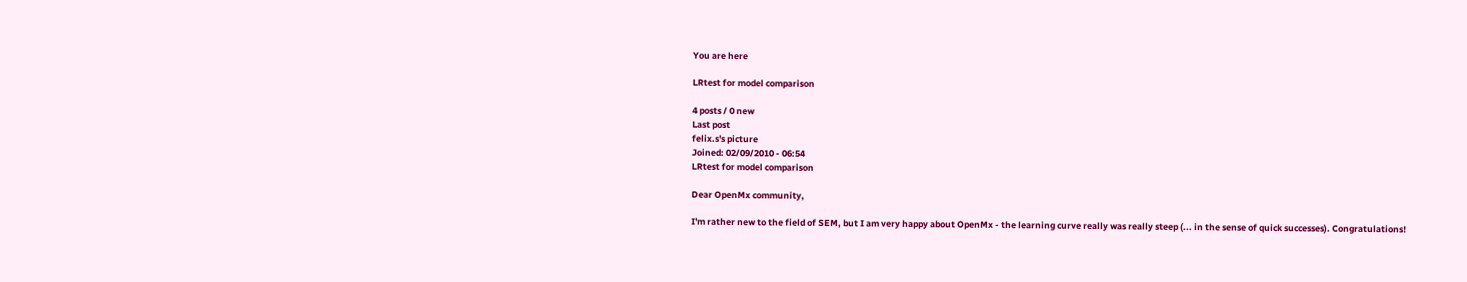You are here

LRtest for model comparison

4 posts / 0 new
Last post
felix.s's picture
Joined: 02/09/2010 - 06:54
LRtest for model comparison

Dear OpenMx community,

I'm rather new to the field of SEM, but I am very happy about OpenMx - the learning curve really was really steep (... in the sense of quick successes). Congratulations!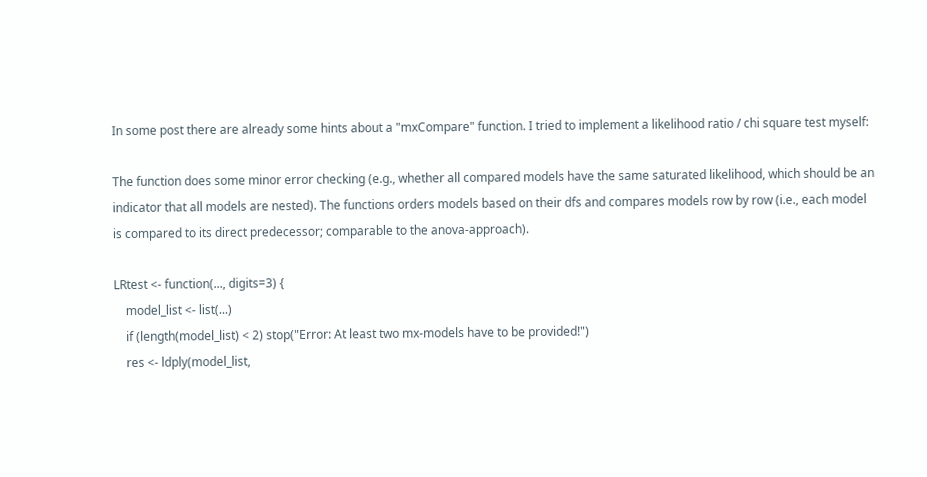In some post there are already some hints about a "mxCompare" function. I tried to implement a likelihood ratio / chi square test myself:

The function does some minor error checking (e.g., whether all compared models have the same saturated likelihood, which should be an indicator that all models are nested). The functions orders models based on their dfs and compares models row by row (i.e., each model is compared to its direct predecessor; comparable to the anova-approach).

LRtest <- function(..., digits=3) {
    model_list <- list(...)
    if (length(model_list) < 2) stop("Error: At least two mx-models have to be provided!")
    res <- ldply(model_list,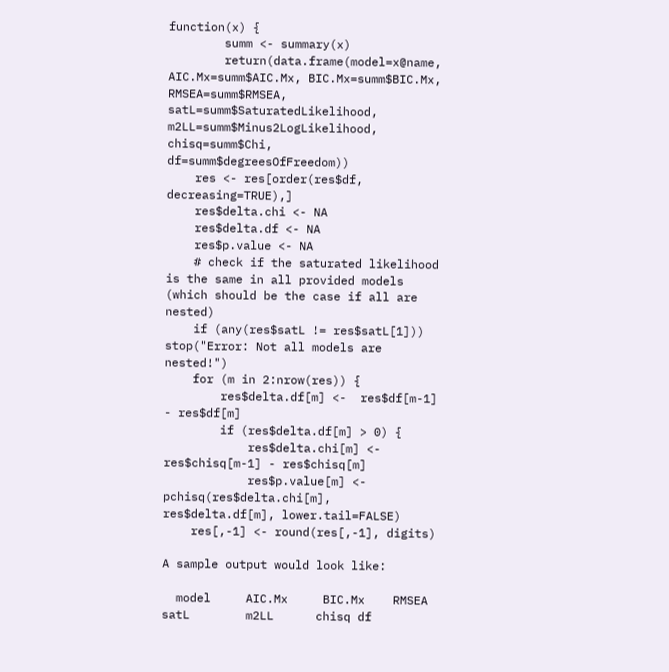function(x) {
        summ <- summary(x)
        return(data.frame(model=x@name, AIC.Mx=summ$AIC.Mx, BIC.Mx=summ$BIC.Mx, RMSEA=summ$RMSEA, satL=summ$SaturatedLikelihood, m2LL=summ$Minus2LogLikelihood, chisq=summ$Chi, df=summ$degreesOfFreedom))
    res <- res[order(res$df, decreasing=TRUE),]
    res$delta.chi <- NA
    res$delta.df <- NA
    res$p.value <- NA
    # check if the saturated likelihood is the same in all provided models (which should be the case if all are nested)
    if (any(res$satL != res$satL[1])) stop("Error: Not all models are nested!")
    for (m in 2:nrow(res)) {
        res$delta.df[m] <-  res$df[m-1] - res$df[m]
        if (res$delta.df[m] > 0) {
            res$delta.chi[m] <- res$chisq[m-1] - res$chisq[m]
            res$p.value[m] <- pchisq(res$delta.chi[m],  res$delta.df[m], lower.tail=FALSE)
    res[,-1] <- round(res[,-1], digits)

A sample output would look like:

  model     AIC.Mx     BIC.Mx    RMSEA        satL        m2LL      chisq df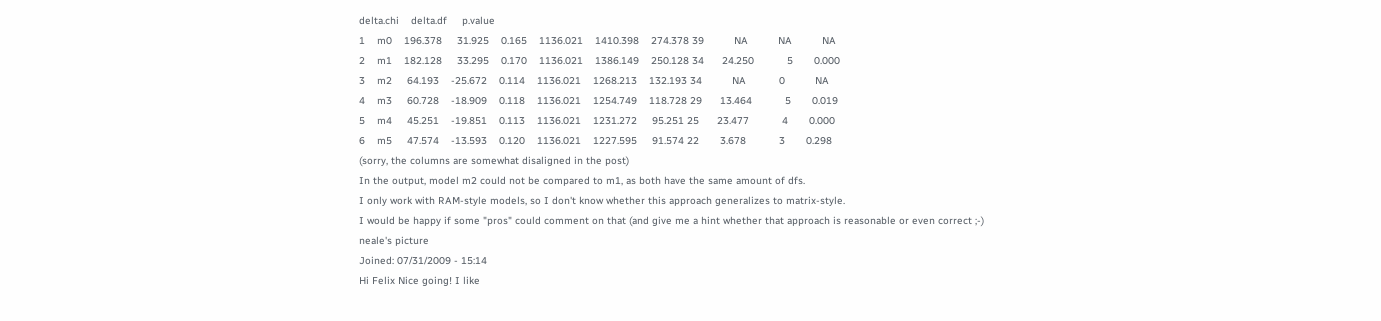delta.chi    delta.df     p.value
1    m0    196.378     31.925    0.165    1136.021    1410.398    274.378 39          NA          NA          NA
2    m1    182.128     33.295    0.170    1136.021    1386.149    250.128 34      24.250           5       0.000
3    m2     64.193    -25.672    0.114    1136.021    1268.213    132.193 34          NA           0          NA
4    m3     60.728    -18.909    0.118    1136.021    1254.749    118.728 29      13.464           5       0.019
5    m4     45.251    -19.851    0.113    1136.021    1231.272     95.251 25      23.477           4       0.000
6    m5     47.574    -13.593    0.120    1136.021    1227.595     91.574 22       3.678           3       0.298
(sorry, the columns are somewhat disaligned in the post)
In the output, model m2 could not be compared to m1, as both have the same amount of dfs.
I only work with RAM-style models, so I don't know whether this approach generalizes to matrix-style.
I would be happy if some "pros" could comment on that (and give me a hint whether that approach is reasonable or even correct ;-)
neale's picture
Joined: 07/31/2009 - 15:14
Hi Felix Nice going! I like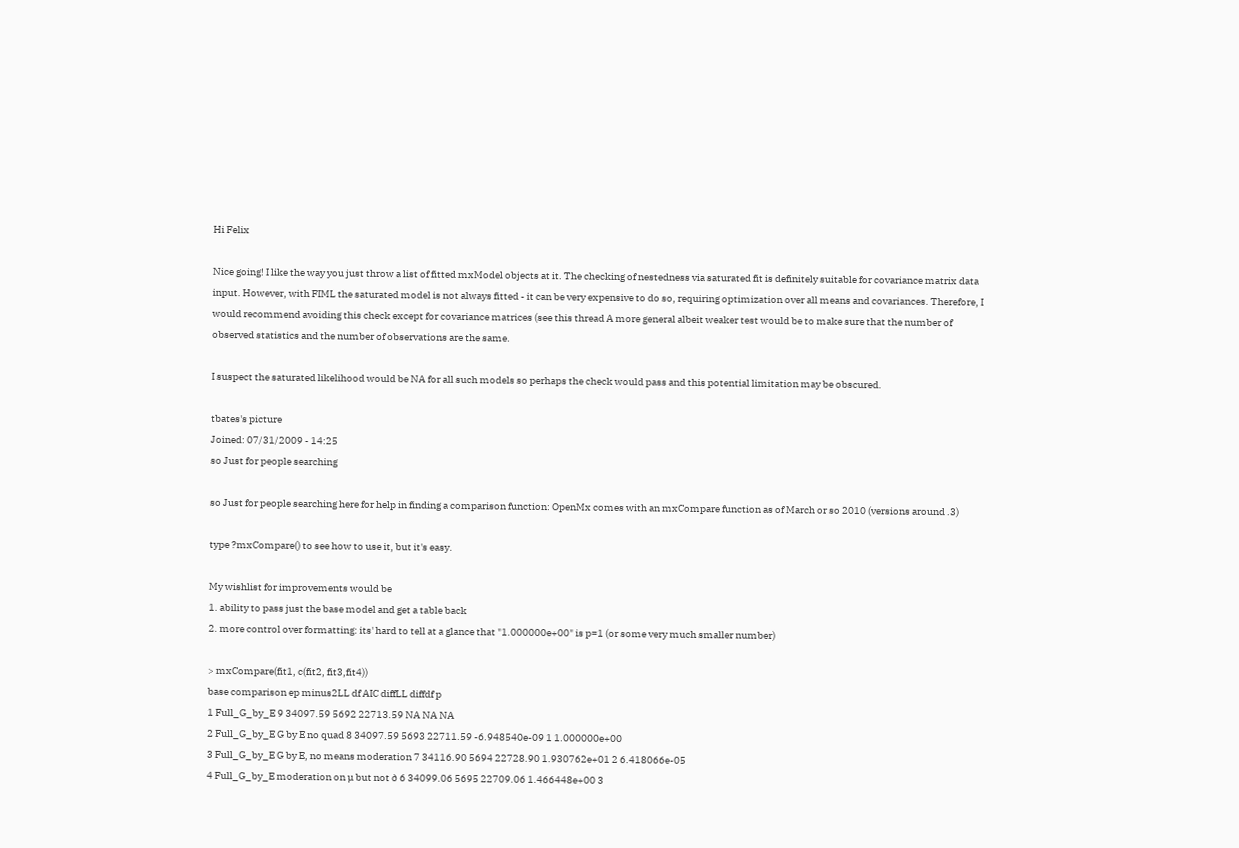Hi Felix

Nice going! I like the way you just throw a list of fitted mxModel objects at it. The checking of nestedness via saturated fit is definitely suitable for covariance matrix data input. However, with FIML the saturated model is not always fitted - it can be very expensive to do so, requiring optimization over all means and covariances. Therefore, I would recommend avoiding this check except for covariance matrices (see this thread A more general albeit weaker test would be to make sure that the number of observed statistics and the number of observations are the same.

I suspect the saturated likelihood would be NA for all such models so perhaps the check would pass and this potential limitation may be obscured.

tbates's picture
Joined: 07/31/2009 - 14:25
so Just for people searching

so Just for people searching here for help in finding a comparison function: OpenMx comes with an mxCompare function as of March or so 2010 (versions around .3)

type ?mxCompare() to see how to use it, but it's easy.

My wishlist for improvements would be
1. ability to pass just the base model and get a table back
2. more control over formatting: its' hard to tell at a glance that "1.000000e+00" is p=1 (or some very much smaller number)

> mxCompare(fit1, c(fit2, fit3,fit4))
base comparison ep minus2LL df AIC diffLL diffdf p
1 Full_G_by_E 9 34097.59 5692 22713.59 NA NA NA
2 Full_G_by_E G by E no quad 8 34097.59 5693 22711.59 -6.948540e-09 1 1.000000e+00
3 Full_G_by_E G by E, no means moderation 7 34116.90 5694 22728.90 1.930762e+01 2 6.418066e-05
4 Full_G_by_E moderation on µ but not ∂ 6 34099.06 5695 22709.06 1.466448e+00 3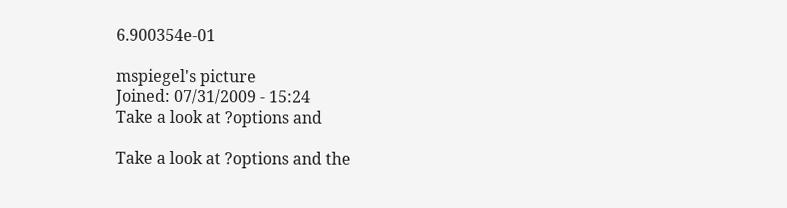6.900354e-01

mspiegel's picture
Joined: 07/31/2009 - 15:24
Take a look at ?options and

Take a look at ?options and the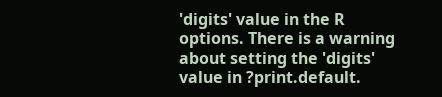'digits' value in the R options. There is a warning about setting the 'digits' value in ?print.default.